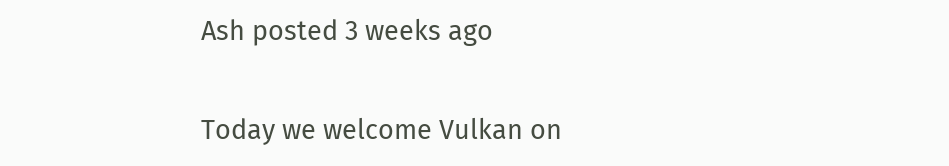Ash posted 3 weeks ago

Today we welcome Vulkan on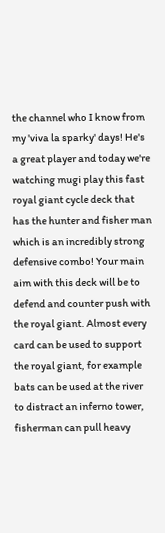the channel who I know from my 'viva la sparky' days! He's a great player and today we're watching mugi play this fast royal giant cycle deck that has the hunter and fisher man which is an incredibly strong defensive combo! Your main aim with this deck will be to defend and counter push with the royal giant. Almost every card can be used to support the royal giant, for example bats can be used at the river to distract an inferno tower, fisherman can pull heavy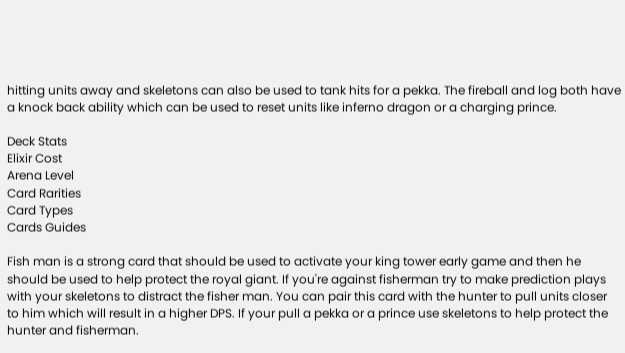hitting units away and skeletons can also be used to tank hits for a pekka. The fireball and log both have a knock back ability which can be used to reset units like inferno dragon or a charging prince.

Deck Stats
Elixir Cost
Arena Level
Card Rarities
Card Types
Cards Guides

Fish man is a strong card that should be used to activate your king tower early game and then he should be used to help protect the royal giant. If you're against fisherman try to make prediction plays with your skeletons to distract the fisher man. You can pair this card with the hunter to pull units closer to him which will result in a higher DPS. If your pull a pekka or a prince use skeletons to help protect the hunter and fisherman.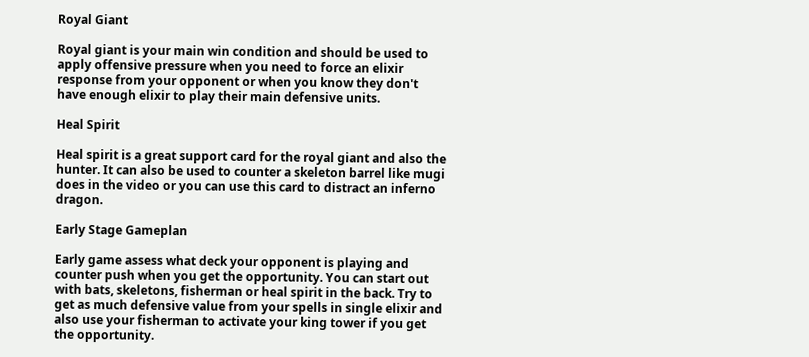Royal Giant

Royal giant is your main win condition and should be used to apply offensive pressure when you need to force an elixir response from your opponent or when you know they don't have enough elixir to play their main defensive units.

Heal Spirit

Heal spirit is a great support card for the royal giant and also the hunter. It can also be used to counter a skeleton barrel like mugi does in the video or you can use this card to distract an inferno dragon.

Early Stage Gameplan

Early game assess what deck your opponent is playing and counter push when you get the opportunity. You can start out with bats, skeletons, fisherman or heal spirit in the back. Try to get as much defensive value from your spells in single elixir and also use your fisherman to activate your king tower if you get the opportunity.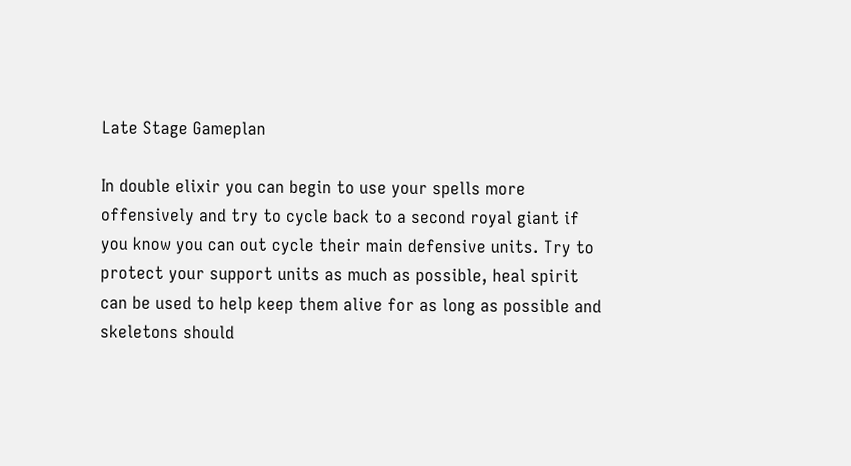Late Stage Gameplan

In double elixir you can begin to use your spells more offensively and try to cycle back to a second royal giant if you know you can out cycle their main defensive units. Try to protect your support units as much as possible, heal spirit can be used to help keep them alive for as long as possible and skeletons should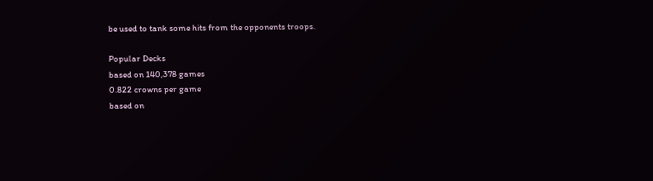be used to tank some hits from the opponents troops.

Popular Decks
based on 140,378 games
0.822 crowns per game
based on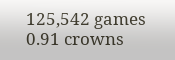125,542 games
0.91 crowns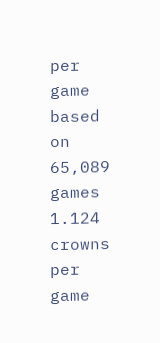per game
based on 65,089 games
1.124 crowns per game